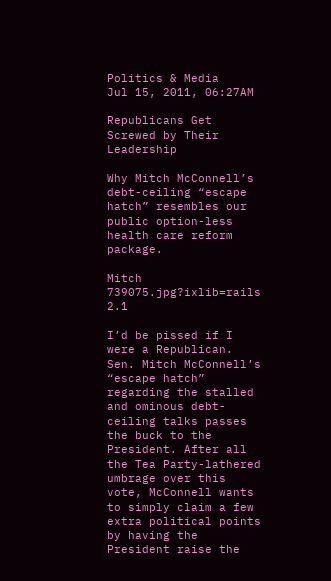Politics & Media
Jul 15, 2011, 06:27AM

Republicans Get Screwed by Their Leadership

Why Mitch McConnell’s debt-ceiling “escape hatch” resembles our public option-less health care reform package.

Mitch 739075.jpg?ixlib=rails 2.1

I’d be pissed if I were a Republican. Sen. Mitch McConnell’s “escape hatch” regarding the stalled and ominous debt-ceiling talks passes the buck to the President. After all the Tea Party-lathered umbrage over this vote, McConnell wants to simply claim a few extra political points by having the President raise the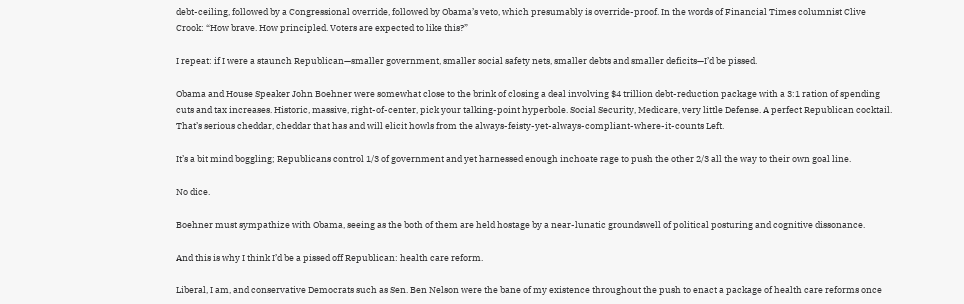debt-ceiling, followed by a Congressional override, followed by Obama’s veto, which presumably is override-proof. In the words of Financial Times columnist Clive Crook: “How brave. How principled. Voters are expected to like this?”

I repeat: if I were a staunch Republican—smaller government, smaller social safety nets, smaller debts and smaller deficits—I’d be pissed.

Obama and House Speaker John Boehner were somewhat close to the brink of closing a deal involving $4 trillion debt-reduction package with a 3:1 ration of spending cuts and tax increases. Historic, massive, right-of-center, pick your talking-point hyperbole. Social Security, Medicare, very little Defense. A perfect Republican cocktail. That’s serious cheddar, cheddar that has and will elicit howls from the always-feisty-yet-always-compliant-where-it-counts Left.

It’s a bit mind boggling; Republicans control 1/3 of government and yet harnessed enough inchoate rage to push the other 2/3 all the way to their own goal line.

No dice.

Boehner must sympathize with Obama, seeing as the both of them are held hostage by a near-lunatic groundswell of political posturing and cognitive dissonance.

And this is why I think I’d be a pissed off Republican: health care reform.

Liberal, I am, and conservative Democrats such as Sen. Ben Nelson were the bane of my existence throughout the push to enact a package of health care reforms once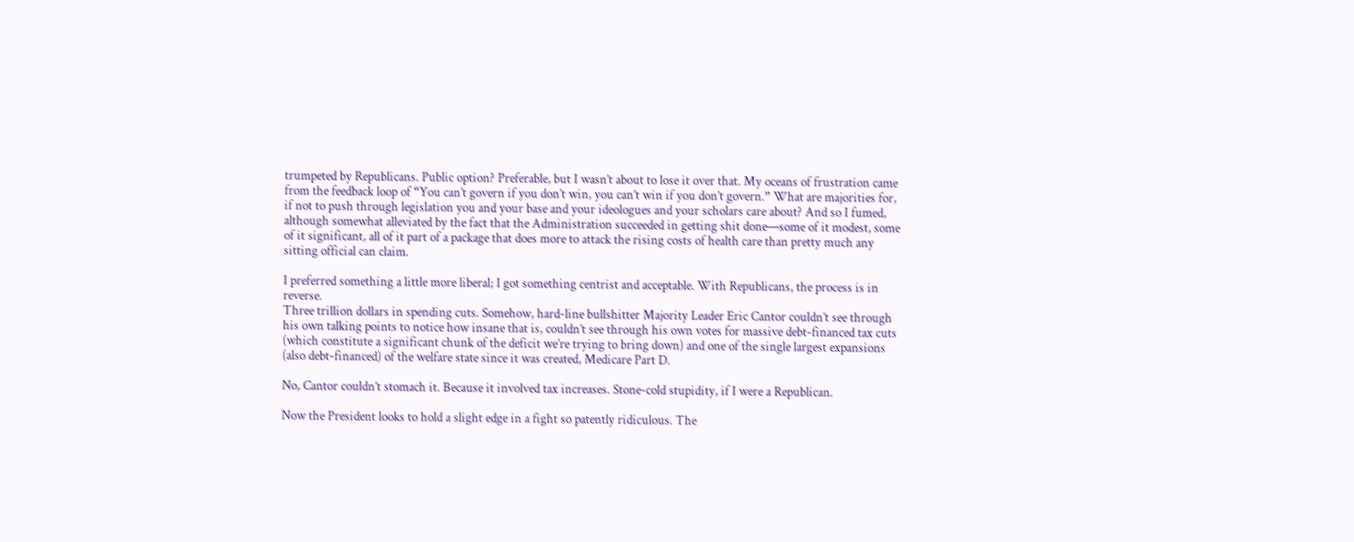trumpeted by Republicans. Public option? Preferable, but I wasn’t about to lose it over that. My oceans of frustration came from the feedback loop of “You can’t govern if you don’t win, you can’t win if you don’t govern.” What are majorities for, if not to push through legislation you and your base and your ideologues and your scholars care about? And so I fumed, although somewhat alleviated by the fact that the Administration succeeded in getting shit done—some of it modest, some of it significant, all of it part of a package that does more to attack the rising costs of health care than pretty much any sitting official can claim.

I preferred something a little more liberal; I got something centrist and acceptable. With Republicans, the process is in reverse.
Three trillion dollars in spending cuts. Somehow, hard-line bullshitter Majority Leader Eric Cantor couldn’t see through his own talking points to notice how insane that is, couldn’t see through his own votes for massive debt-financed tax cuts (which constitute a significant chunk of the deficit we’re trying to bring down) and one of the single largest expansions (also debt-financed) of the welfare state since it was created, Medicare Part D.

No, Cantor couldn’t stomach it. Because it involved tax increases. Stone-cold stupidity, if I were a Republican.

Now the President looks to hold a slight edge in a fight so patently ridiculous. The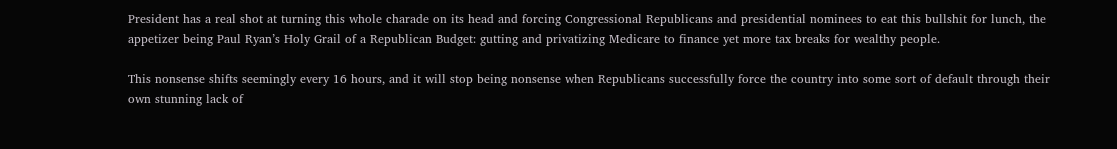President has a real shot at turning this whole charade on its head and forcing Congressional Republicans and presidential nominees to eat this bullshit for lunch, the appetizer being Paul Ryan’s Holy Grail of a Republican Budget: gutting and privatizing Medicare to finance yet more tax breaks for wealthy people.

This nonsense shifts seemingly every 16 hours, and it will stop being nonsense when Republicans successfully force the country into some sort of default through their own stunning lack of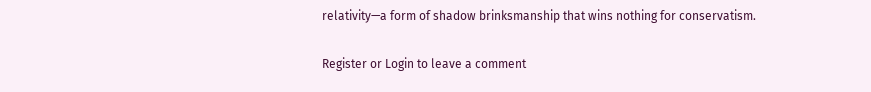relativity—a form of shadow brinksmanship that wins nothing for conservatism.


Register or Login to leave a comment